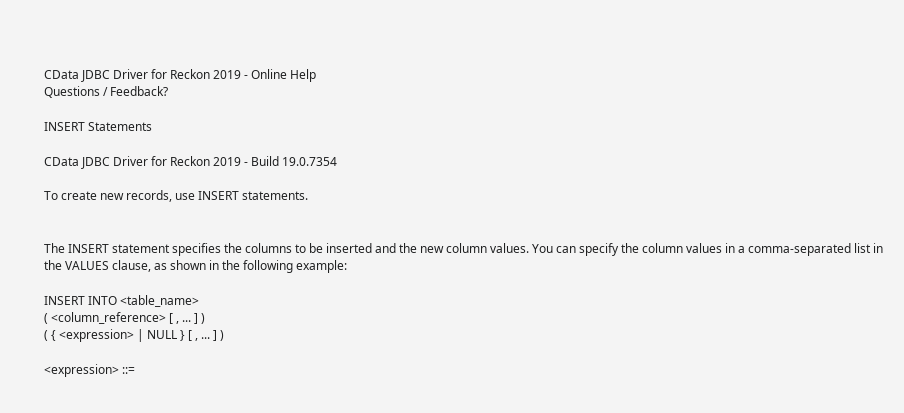CData JDBC Driver for Reckon 2019 - Online Help
Questions / Feedback?

INSERT Statements

CData JDBC Driver for Reckon 2019 - Build 19.0.7354

To create new records, use INSERT statements.


The INSERT statement specifies the columns to be inserted and the new column values. You can specify the column values in a comma-separated list in the VALUES clause, as shown in the following example:

INSERT INTO <table_name>
( <column_reference> [ , ... ] )
( { <expression> | NULL } [ , ... ] )

<expression> ::=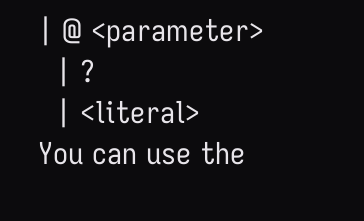| @ <parameter>
  | ?
  | <literal>
You can use the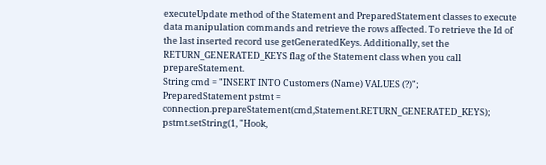executeUpdate method of the Statement and PreparedStatement classes to execute data manipulation commands and retrieve the rows affected. To retrieve the Id of the last inserted record use getGeneratedKeys. Additionally, set the RETURN_GENERATED_KEYS flag of the Statement class when you call prepareStatement.
String cmd = "INSERT INTO Customers (Name) VALUES (?)";
PreparedStatement pstmt = connection.prepareStatement(cmd,Statement.RETURN_GENERATED_KEYS);
pstmt.setString(1, "Hook,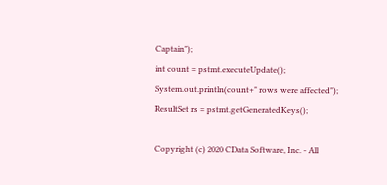Captain");
int count = pstmt.executeUpdate();
System.out.println(count+" rows were affected");
ResultSet rs = pstmt.getGeneratedKeys();

Copyright (c) 2020 CData Software, Inc. - All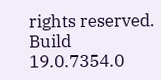rights reserved.
Build 19.0.7354.0